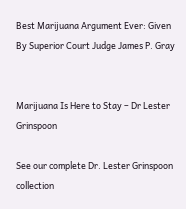Best Marijuana Argument Ever: Given By Superior Court Judge James P. Gray


Marijuana Is Here to Stay – Dr Lester Grinspoon

See our complete Dr. Lester Grinspoon collection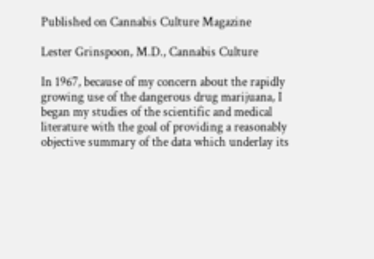Published on Cannabis Culture Magazine

Lester Grinspoon, M.D., Cannabis Culture

In 1967, because of my concern about the rapidly growing use of the dangerous drug marijuana, I began my studies of the scientific and medical literature with the goal of providing a reasonably objective summary of the data which underlay its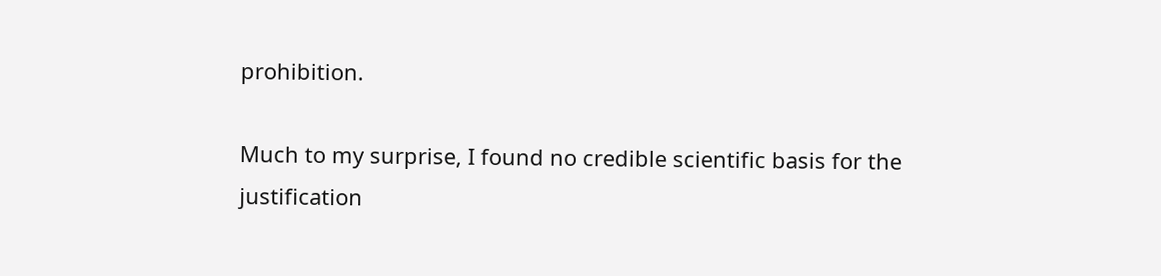prohibition.

Much to my surprise, I found no credible scientific basis for the justification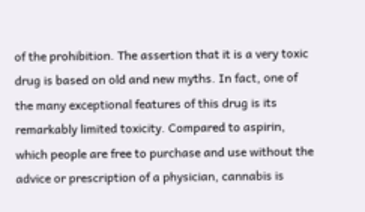of the prohibition. The assertion that it is a very toxic drug is based on old and new myths. In fact, one of the many exceptional features of this drug is its remarkably limited toxicity. Compared to aspirin, which people are free to purchase and use without the advice or prescription of a physician, cannabis is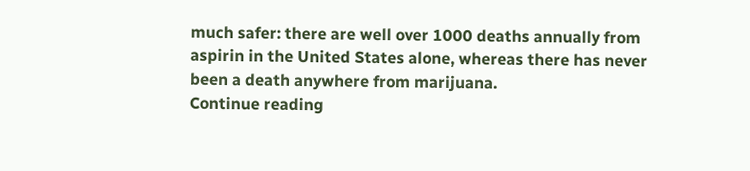much safer: there are well over 1000 deaths annually from aspirin in the United States alone, whereas there has never been a death anywhere from marijuana.
Continue reading